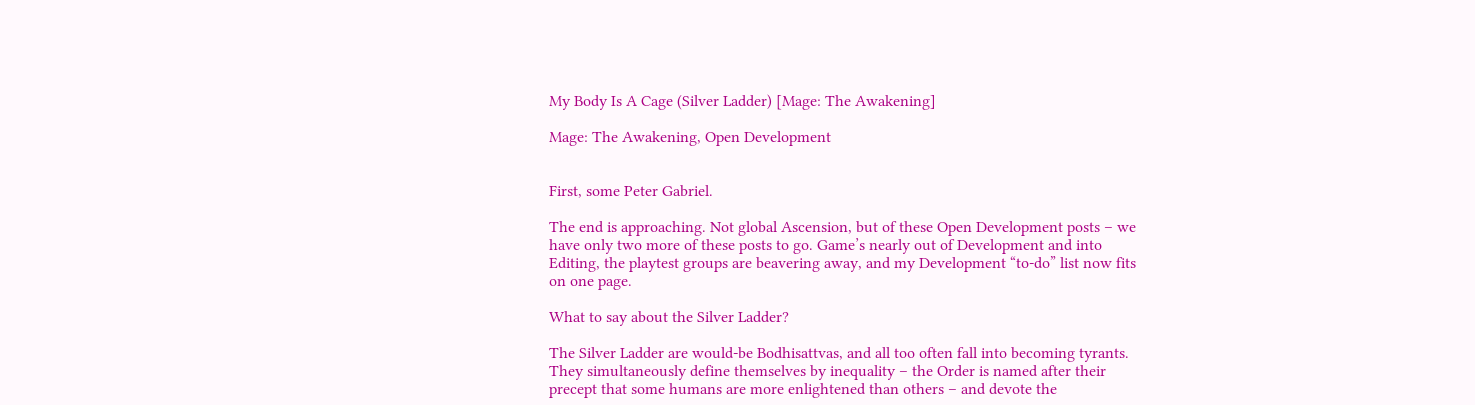My Body Is A Cage (Silver Ladder) [Mage: The Awakening]

Mage: The Awakening, Open Development


First, some Peter Gabriel.

The end is approaching. Not global Ascension, but of these Open Development posts – we have only two more of these posts to go. Game’s nearly out of Development and into Editing, the playtest groups are beavering away, and my Development “to-do” list now fits on one page.

What to say about the Silver Ladder?

The Silver Ladder are would-be Bodhisattvas, and all too often fall into becoming tyrants. They simultaneously define themselves by inequality – the Order is named after their precept that some humans are more enlightened than others – and devote the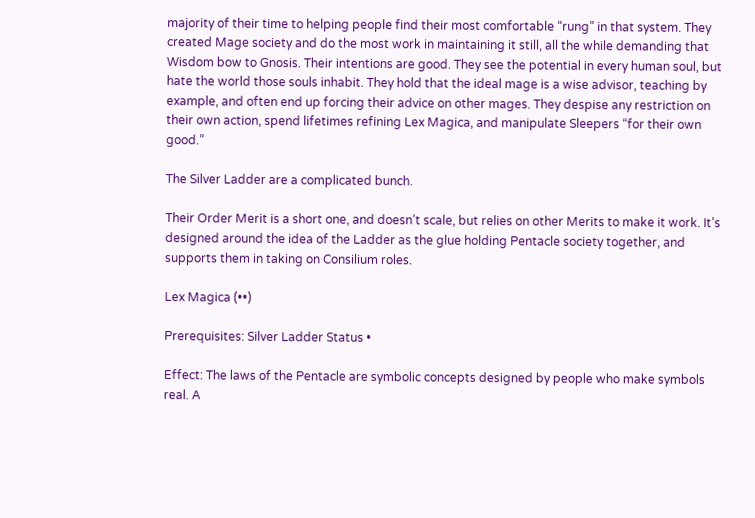majority of their time to helping people find their most comfortable “rung” in that system. They created Mage society and do the most work in maintaining it still, all the while demanding that Wisdom bow to Gnosis. Their intentions are good. They see the potential in every human soul, but hate the world those souls inhabit. They hold that the ideal mage is a wise advisor, teaching by example, and often end up forcing their advice on other mages. They despise any restriction on their own action, spend lifetimes refining Lex Magica, and manipulate Sleepers “for their own good.”

The Silver Ladder are a complicated bunch.

Their Order Merit is a short one, and doesn’t scale, but relies on other Merits to make it work. It’s designed around the idea of the Ladder as the glue holding Pentacle society together, and supports them in taking on Consilium roles.

Lex Magica (••)

Prerequisites: Silver Ladder Status •

Effect: The laws of the Pentacle are symbolic concepts designed by people who make symbols real. A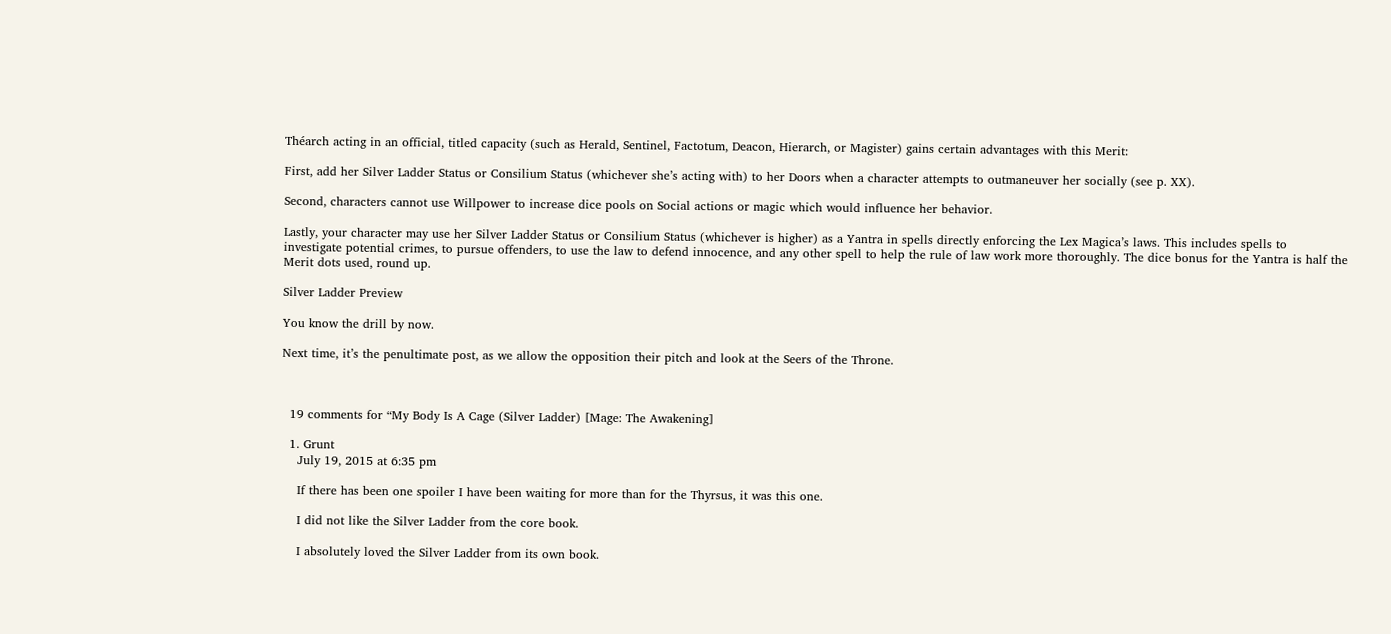Théarch acting in an official, titled capacity (such as Herald, Sentinel, Factotum, Deacon, Hierarch, or Magister) gains certain advantages with this Merit:

First, add her Silver Ladder Status or Consilium Status (whichever she’s acting with) to her Doors when a character attempts to outmaneuver her socially (see p. XX).

Second, characters cannot use Willpower to increase dice pools on Social actions or magic which would influence her behavior.

Lastly, your character may use her Silver Ladder Status or Consilium Status (whichever is higher) as a Yantra in spells directly enforcing the Lex Magica’s laws. This includes spells to investigate potential crimes, to pursue offenders, to use the law to defend innocence, and any other spell to help the rule of law work more thoroughly. The dice bonus for the Yantra is half the Merit dots used, round up.

Silver Ladder Preview

You know the drill by now.

Next time, it’s the penultimate post, as we allow the opposition their pitch and look at the Seers of the Throne.



  19 comments for “My Body Is A Cage (Silver Ladder) [Mage: The Awakening]

  1. Grunt
    July 19, 2015 at 6:35 pm

    If there has been one spoiler I have been waiting for more than for the Thyrsus, it was this one.

    I did not like the Silver Ladder from the core book.

    I absolutely loved the Silver Ladder from its own book.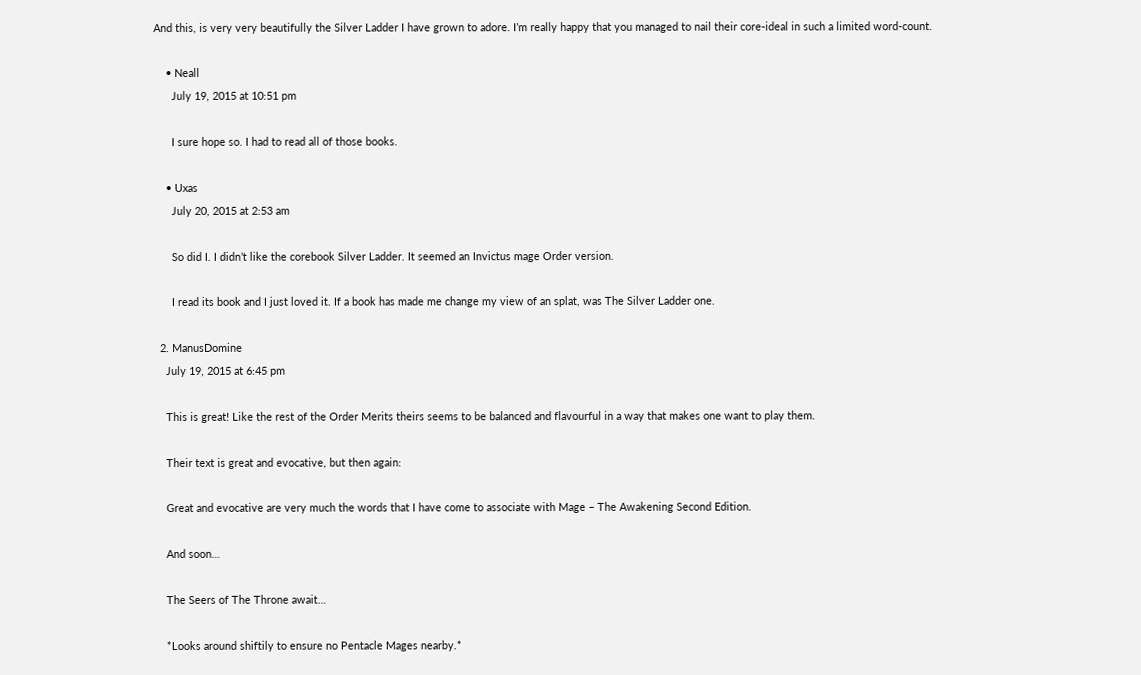And this, is very very beautifully the Silver Ladder I have grown to adore. I’m really happy that you managed to nail their core-ideal in such a limited word-count.

    • Neall
      July 19, 2015 at 10:51 pm

      I sure hope so. I had to read all of those books.

    • Uxas
      July 20, 2015 at 2:53 am

      So did I. I didn’t like the corebook Silver Ladder. It seemed an Invictus mage Order version.

      I read its book and I just loved it. If a book has made me change my view of an splat, was The Silver Ladder one.

  2. ManusDomine
    July 19, 2015 at 6:45 pm

    This is great! Like the rest of the Order Merits theirs seems to be balanced and flavourful in a way that makes one want to play them.

    Their text is great and evocative, but then again:

    Great and evocative are very much the words that I have come to associate with Mage – The Awakening Second Edition.

    And soon…

    The Seers of The Throne await…

    *Looks around shiftily to ensure no Pentacle Mages nearby.*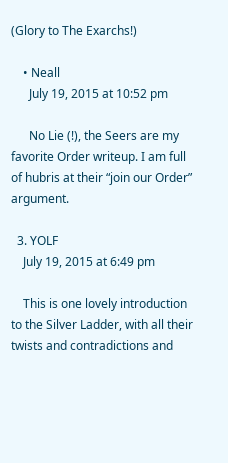(Glory to The Exarchs!)

    • Neall
      July 19, 2015 at 10:52 pm

      No Lie (!), the Seers are my favorite Order writeup. I am full of hubris at their “join our Order” argument.

  3. YOLF
    July 19, 2015 at 6:49 pm

    This is one lovely introduction to the Silver Ladder, with all their twists and contradictions and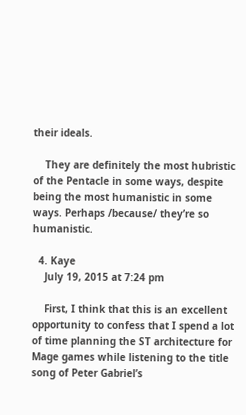their ideals.

    They are definitely the most hubristic of the Pentacle in some ways, despite being the most humanistic in some ways. Perhaps /because/ they’re so humanistic.

  4. Kaye
    July 19, 2015 at 7:24 pm

    First, I think that this is an excellent opportunity to confess that I spend a lot of time planning the ST architecture for Mage games while listening to the title song of Peter Gabriel’s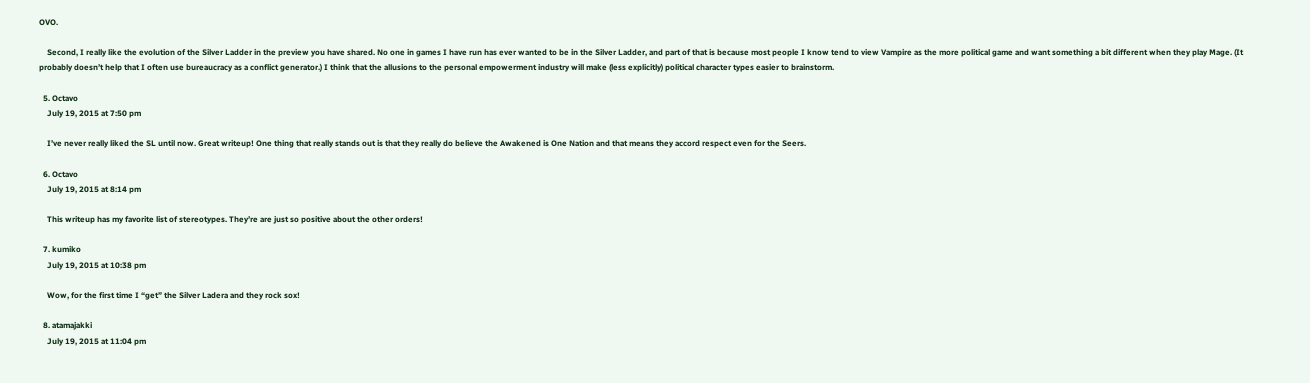OVO.

    Second, I really like the evolution of the Silver Ladder in the preview you have shared. No one in games I have run has ever wanted to be in the Silver Ladder, and part of that is because most people I know tend to view Vampire as the more political game and want something a bit different when they play Mage. (It probably doesn’t help that I often use bureaucracy as a conflict generator.) I think that the allusions to the personal empowerment industry will make (less explicitly) political character types easier to brainstorm.

  5. Octavo
    July 19, 2015 at 7:50 pm

    I’ve never really liked the SL until now. Great writeup! One thing that really stands out is that they really do believe the Awakened is One Nation and that means they accord respect even for the Seers.

  6. Octavo
    July 19, 2015 at 8:14 pm

    This writeup has my favorite list of stereotypes. They’re are just so positive about the other orders!

  7. kumiko
    July 19, 2015 at 10:38 pm

    Wow, for the first time I “get” the Silver Ladera and they rock sox!

  8. atamajakki
    July 19, 2015 at 11:04 pm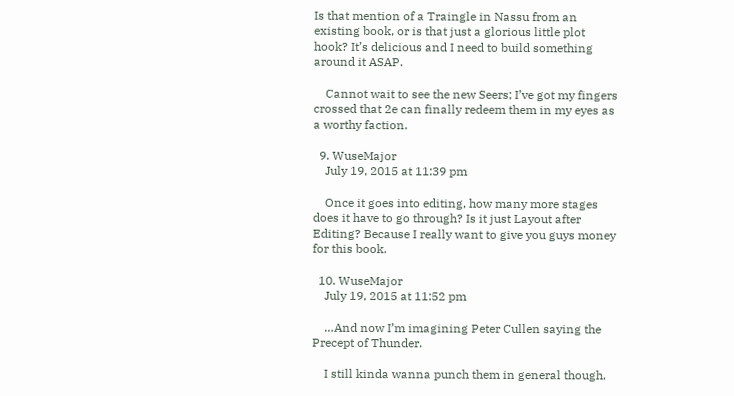Is that mention of a Traingle in Nassu from an existing book, or is that just a glorious little plot hook? It’s delicious and I need to build something around it ASAP.

    Cannot wait to see the new Seers; I’ve got my fingers crossed that 2e can finally redeem them in my eyes as a worthy faction.

  9. WuseMajor
    July 19, 2015 at 11:39 pm

    Once it goes into editing, how many more stages does it have to go through? Is it just Layout after Editing? Because I really want to give you guys money for this book.

  10. WuseMajor
    July 19, 2015 at 11:52 pm

    …And now I’m imagining Peter Cullen saying the Precept of Thunder.

    I still kinda wanna punch them in general though.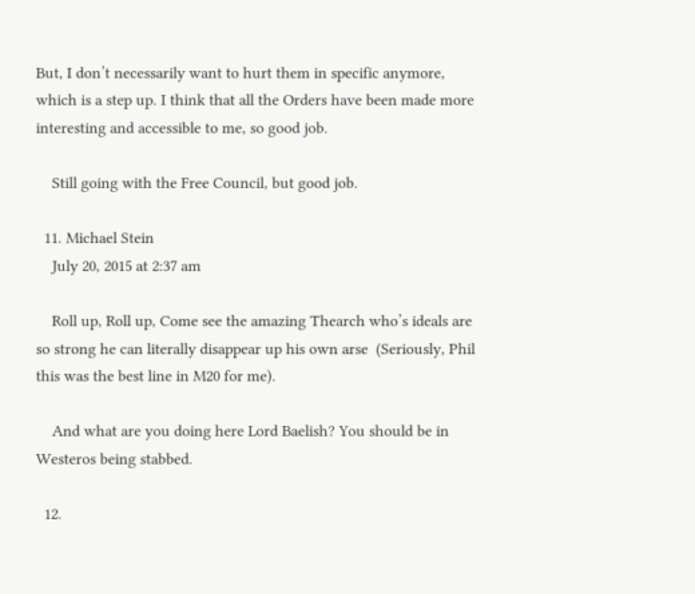But, I don’t necessarily want to hurt them in specific anymore, which is a step up. I think that all the Orders have been made more interesting and accessible to me, so good job.

    Still going with the Free Council, but good job.

  11. Michael Stein
    July 20, 2015 at 2:37 am

    Roll up, Roll up, Come see the amazing Thearch who’s ideals are so strong he can literally disappear up his own arse  (Seriously, Phil this was the best line in M20 for me).

    And what are you doing here Lord Baelish? You should be in Westeros being stabbed.

  12.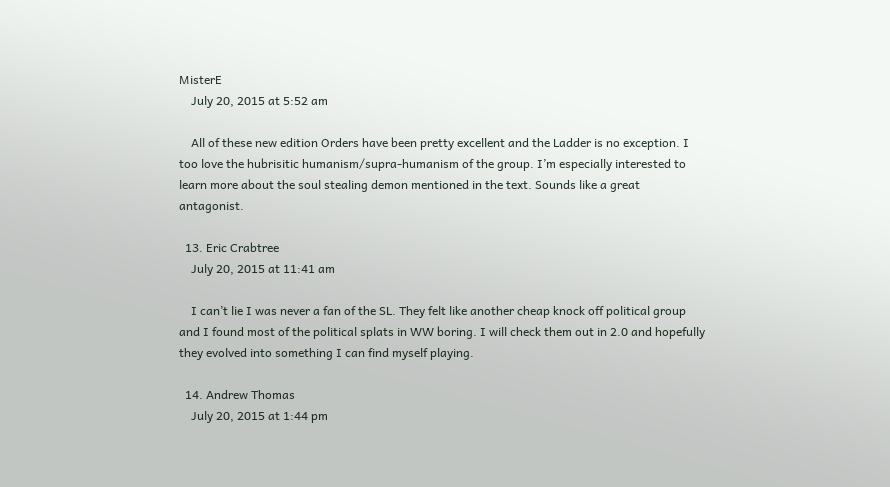MisterE
    July 20, 2015 at 5:52 am

    All of these new edition Orders have been pretty excellent and the Ladder is no exception. I too love the hubrisitic humanism/supra-humanism of the group. I’m especially interested to learn more about the soul stealing demon mentioned in the text. Sounds like a great antagonist.

  13. Eric Crabtree
    July 20, 2015 at 11:41 am

    I can’t lie I was never a fan of the SL. They felt like another cheap knock off political group and I found most of the political splats in WW boring. I will check them out in 2.0 and hopefully they evolved into something I can find myself playing.

  14. Andrew Thomas
    July 20, 2015 at 1:44 pm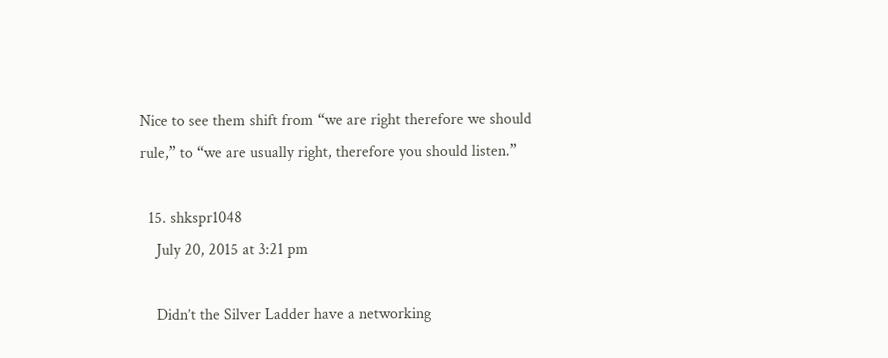Nice to see them shift from “we are right therefore we should rule,” to “we are usually right, therefore you should listen.”

  15. shkspr1048
    July 20, 2015 at 3:21 pm

    Didn’t the Silver Ladder have a networking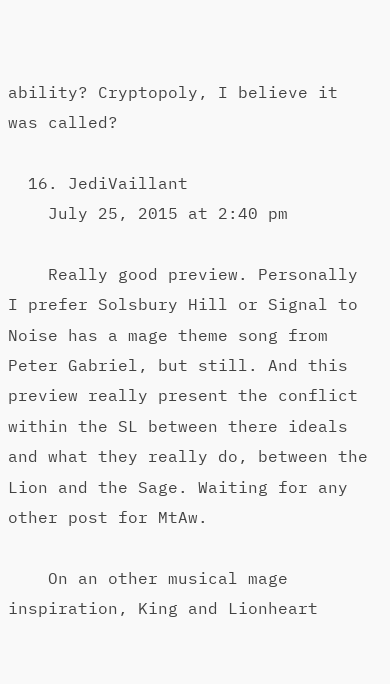ability? Cryptopoly, I believe it was called?

  16. JediVaillant
    July 25, 2015 at 2:40 pm

    Really good preview. Personally I prefer Solsbury Hill or Signal to Noise has a mage theme song from Peter Gabriel, but still. And this preview really present the conflict within the SL between there ideals and what they really do, between the Lion and the Sage. Waiting for any other post for MtAw.

    On an other musical mage inspiration, King and Lionheart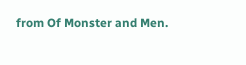from Of Monster and Men.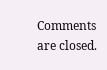Comments are closed.